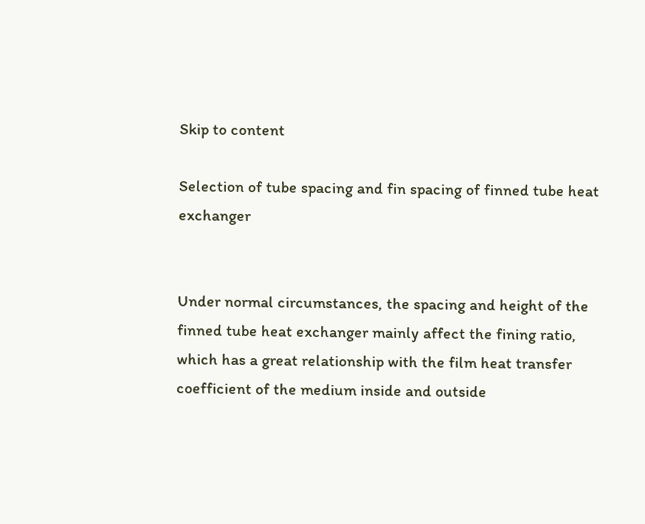Skip to content

Selection of tube spacing and fin spacing of finned tube heat exchanger


Under normal circumstances, the spacing and height of the finned tube heat exchanger mainly affect the fining ratio, which has a great relationship with the film heat transfer coefficient of the medium inside and outside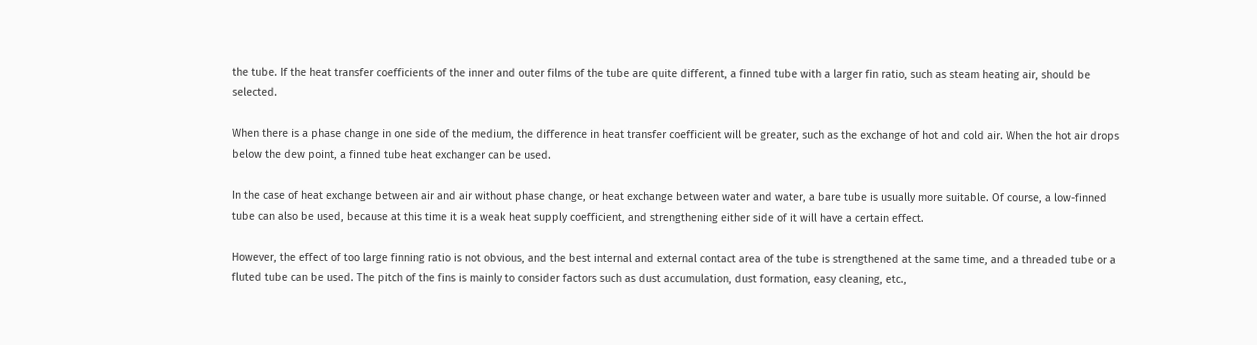the tube. If the heat transfer coefficients of the inner and outer films of the tube are quite different, a finned tube with a larger fin ratio, such as steam heating air, should be selected.

When there is a phase change in one side of the medium, the difference in heat transfer coefficient will be greater, such as the exchange of hot and cold air. When the hot air drops below the dew point, a finned tube heat exchanger can be used.

In the case of heat exchange between air and air without phase change, or heat exchange between water and water, a bare tube is usually more suitable. Of course, a low-finned tube can also be used, because at this time it is a weak heat supply coefficient, and strengthening either side of it will have a certain effect.

However, the effect of too large finning ratio is not obvious, and the best internal and external contact area of the tube is strengthened at the same time, and a threaded tube or a fluted tube can be used. The pitch of the fins is mainly to consider factors such as dust accumulation, dust formation, easy cleaning, etc.,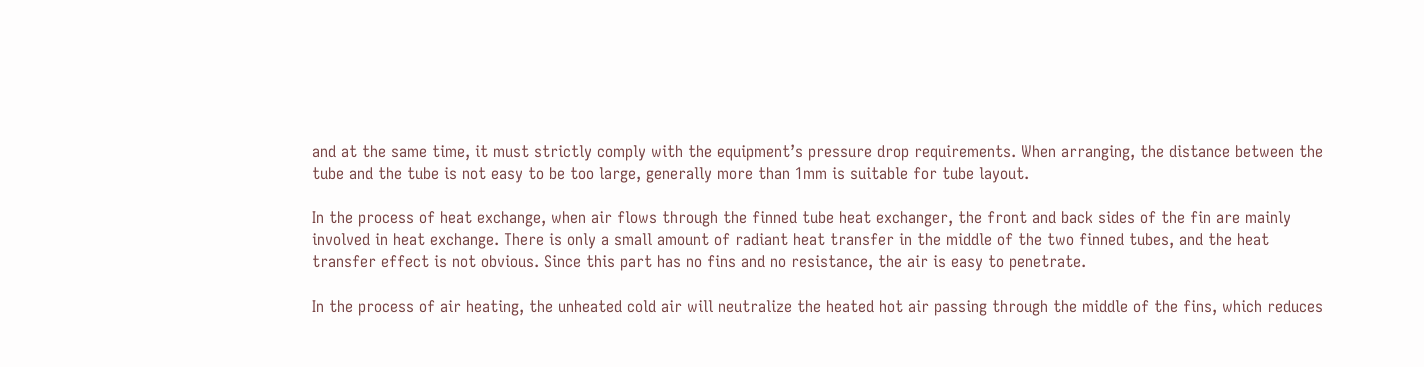and at the same time, it must strictly comply with the equipment’s pressure drop requirements. When arranging, the distance between the tube and the tube is not easy to be too large, generally more than 1mm is suitable for tube layout.

In the process of heat exchange, when air flows through the finned tube heat exchanger, the front and back sides of the fin are mainly involved in heat exchange. There is only a small amount of radiant heat transfer in the middle of the two finned tubes, and the heat transfer effect is not obvious. Since this part has no fins and no resistance, the air is easy to penetrate.

In the process of air heating, the unheated cold air will neutralize the heated hot air passing through the middle of the fins, which reduces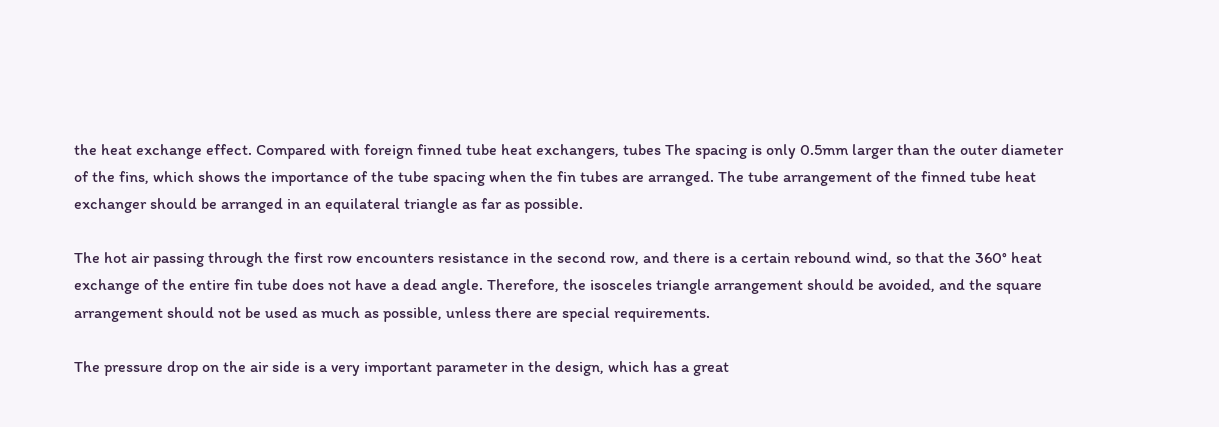the heat exchange effect. Compared with foreign finned tube heat exchangers, tubes The spacing is only 0.5mm larger than the outer diameter of the fins, which shows the importance of the tube spacing when the fin tubes are arranged. The tube arrangement of the finned tube heat exchanger should be arranged in an equilateral triangle as far as possible.

The hot air passing through the first row encounters resistance in the second row, and there is a certain rebound wind, so that the 360° heat exchange of the entire fin tube does not have a dead angle. Therefore, the isosceles triangle arrangement should be avoided, and the square arrangement should not be used as much as possible, unless there are special requirements.

The pressure drop on the air side is a very important parameter in the design, which has a great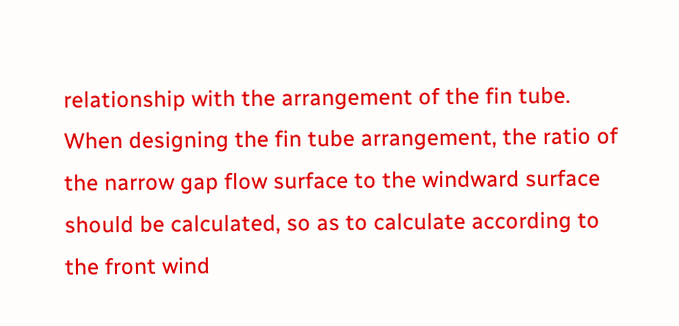relationship with the arrangement of the fin tube. When designing the fin tube arrangement, the ratio of the narrow gap flow surface to the windward surface should be calculated, so as to calculate according to the front wind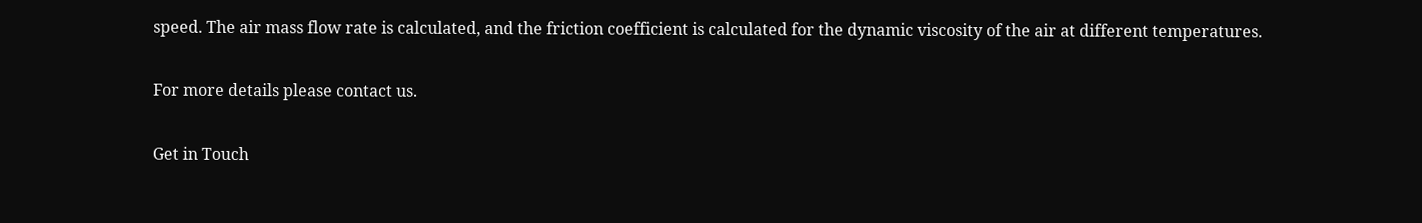speed. The air mass flow rate is calculated, and the friction coefficient is calculated for the dynamic viscosity of the air at different temperatures.

For more details please contact us.

Get in Touch